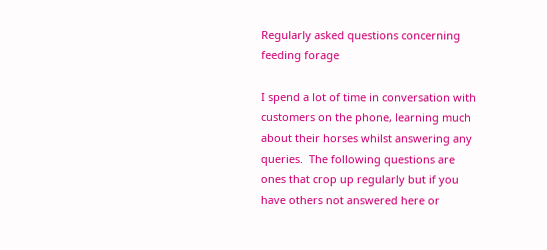Regularly asked questions concerning feeding forage

I spend a lot of time in conversation with customers on the phone, learning much about their horses whilst answering any queries.  The following questions are ones that crop up regularly but if you have others not answered here or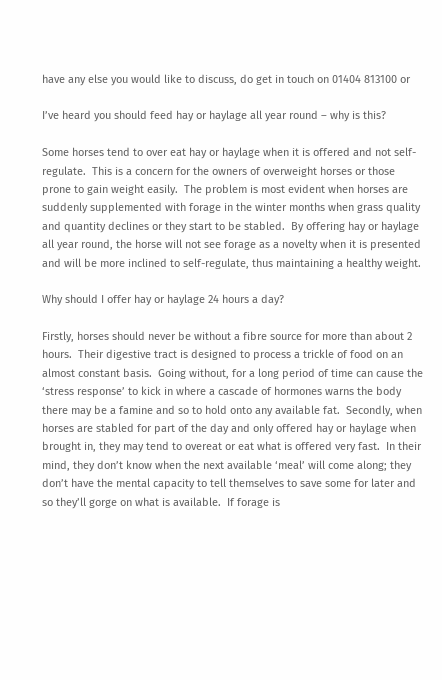have any else you would like to discuss, do get in touch on 01404 813100 or

I’ve heard you should feed hay or haylage all year round – why is this?

Some horses tend to over eat hay or haylage when it is offered and not self-regulate.  This is a concern for the owners of overweight horses or those prone to gain weight easily.  The problem is most evident when horses are suddenly supplemented with forage in the winter months when grass quality and quantity declines or they start to be stabled.  By offering hay or haylage all year round, the horse will not see forage as a novelty when it is presented and will be more inclined to self-regulate, thus maintaining a healthy weight.

Why should I offer hay or haylage 24 hours a day?

Firstly, horses should never be without a fibre source for more than about 2 hours.  Their digestive tract is designed to process a trickle of food on an almost constant basis.  Going without, for a long period of time can cause the ‘stress response’ to kick in where a cascade of hormones warns the body there may be a famine and so to hold onto any available fat.  Secondly, when horses are stabled for part of the day and only offered hay or haylage when brought in, they may tend to overeat or eat what is offered very fast.  In their mind, they don’t know when the next available ‘meal’ will come along; they don’t have the mental capacity to tell themselves to save some for later and so they’ll gorge on what is available.  If forage is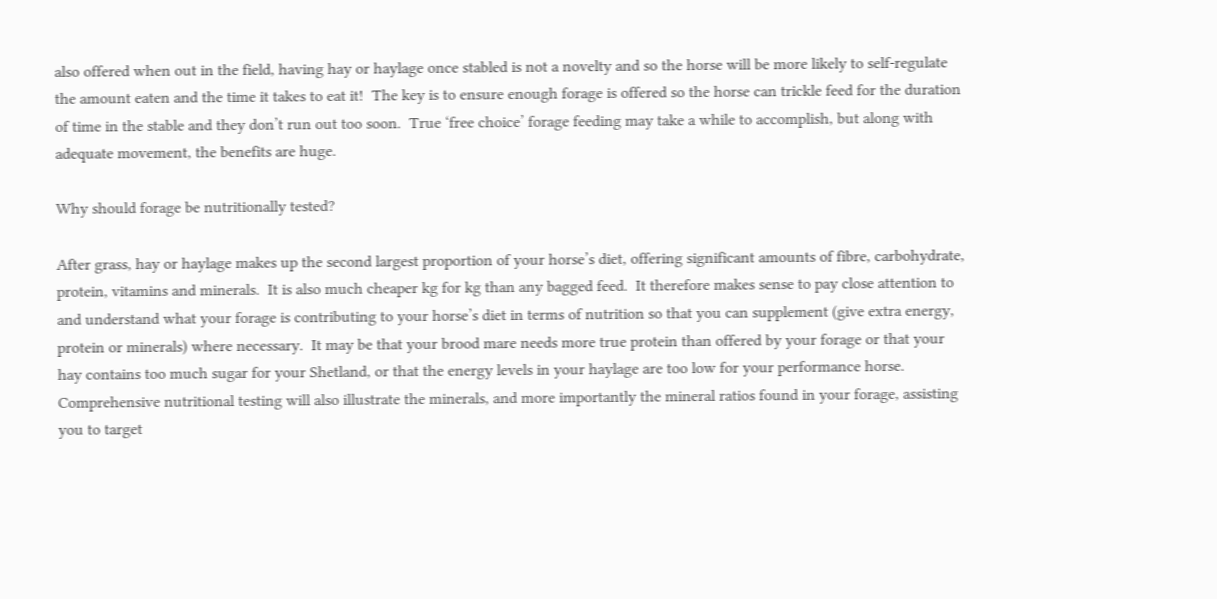also offered when out in the field, having hay or haylage once stabled is not a novelty and so the horse will be more likely to self-regulate the amount eaten and the time it takes to eat it!  The key is to ensure enough forage is offered so the horse can trickle feed for the duration of time in the stable and they don’t run out too soon.  True ‘free choice’ forage feeding may take a while to accomplish, but along with adequate movement, the benefits are huge.

Why should forage be nutritionally tested?

After grass, hay or haylage makes up the second largest proportion of your horse’s diet, offering significant amounts of fibre, carbohydrate, protein, vitamins and minerals.  It is also much cheaper kg for kg than any bagged feed.  It therefore makes sense to pay close attention to and understand what your forage is contributing to your horse’s diet in terms of nutrition so that you can supplement (give extra energy, protein or minerals) where necessary.  It may be that your brood mare needs more true protein than offered by your forage or that your hay contains too much sugar for your Shetland, or that the energy levels in your haylage are too low for your performance horse.  Comprehensive nutritional testing will also illustrate the minerals, and more importantly the mineral ratios found in your forage, assisting you to target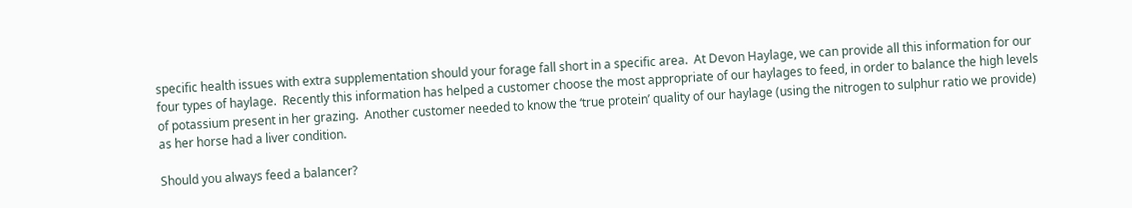specific health issues with extra supplementation should your forage fall short in a specific area.  At Devon Haylage, we can provide all this information for our four types of haylage.  Recently this information has helped a customer choose the most appropriate of our haylages to feed, in order to balance the high levels of potassium present in her grazing.  Another customer needed to know the ‘true protein’ quality of our haylage (using the nitrogen to sulphur ratio we provide) as her horse had a liver condition.

Should you always feed a balancer?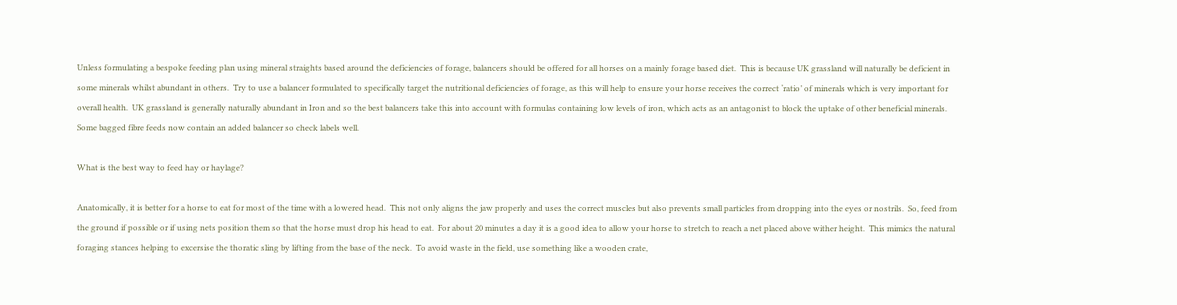Unless formulating a bespoke feeding plan using mineral straights based around the deficiencies of forage, balancers should be offered for all horses on a mainly forage based diet.  This is because UK grassland will naturally be deficient in some minerals whilst abundant in others.  Try to use a balancer formulated to specifically target the nutritional deficiencies of forage, as this will help to ensure your horse receives the correct ‘ratio’ of minerals which is very important for overall health.  UK grassland is generally naturally abundant in Iron and so the best balancers take this into account with formulas containing low levels of iron, which acts as an antagonist to block the uptake of other beneficial minerals.  Some bagged fibre feeds now contain an added balancer so check labels well.

What is the best way to feed hay or haylage?

Anatomically, it is better for a horse to eat for most of the time with a lowered head.  This not only aligns the jaw properly and uses the correct muscles but also prevents small particles from dropping into the eyes or nostrils.  So, feed from the ground if possible or if using nets position them so that the horse must drop his head to eat.  For about 20 minutes a day it is a good idea to allow your horse to stretch to reach a net placed above wither height.  This mimics the natural foraging stances helping to excersise the thoratic sling by lifting from the base of the neck.  To avoid waste in the field, use something like a wooden crate,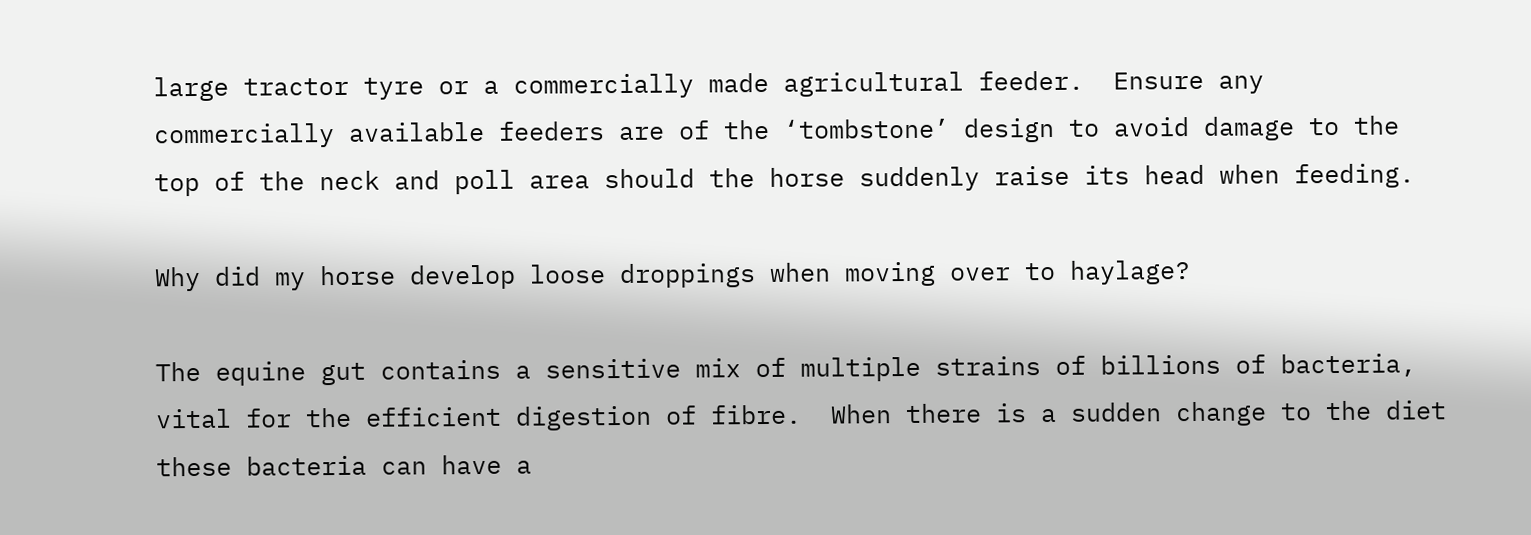large tractor tyre or a commercially made agricultural feeder.  Ensure any commercially available feeders are of the ‘tombstone’ design to avoid damage to the top of the neck and poll area should the horse suddenly raise its head when feeding.

Why did my horse develop loose droppings when moving over to haylage?

The equine gut contains a sensitive mix of multiple strains of billions of bacteria, vital for the efficient digestion of fibre.  When there is a sudden change to the diet these bacteria can have a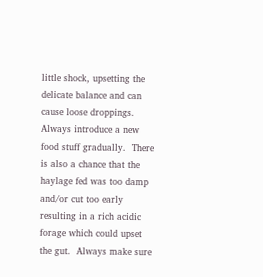little shock, upsetting the delicate balance and can cause loose droppings.  Always introduce a new food stuff gradually.  There is also a chance that the haylage fed was too damp and/or cut too early resulting in a rich acidic forage which could upset the gut.  Always make sure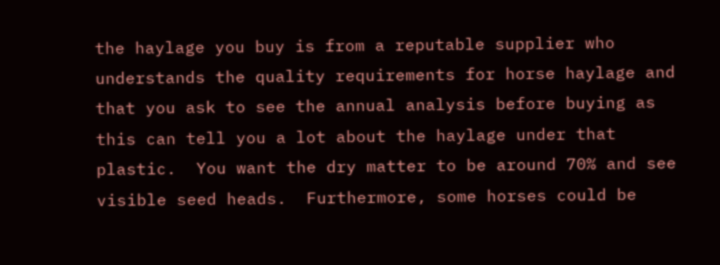the haylage you buy is from a reputable supplier who understands the quality requirements for horse haylage and that you ask to see the annual analysis before buying as this can tell you a lot about the haylage under that plastic.  You want the dry matter to be around 70% and see visible seed heads.  Furthermore, some horses could be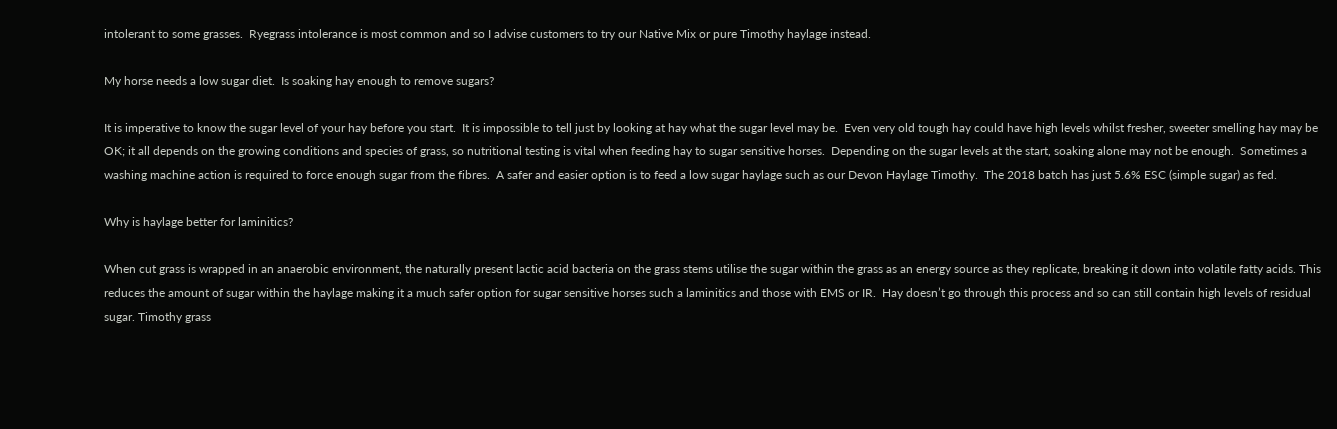intolerant to some grasses.  Ryegrass intolerance is most common and so I advise customers to try our Native Mix or pure Timothy haylage instead.

My horse needs a low sugar diet.  Is soaking hay enough to remove sugars?

It is imperative to know the sugar level of your hay before you start.  It is impossible to tell just by looking at hay what the sugar level may be.  Even very old tough hay could have high levels whilst fresher, sweeter smelling hay may be OK; it all depends on the growing conditions and species of grass, so nutritional testing is vital when feeding hay to sugar sensitive horses.  Depending on the sugar levels at the start, soaking alone may not be enough.  Sometimes a washing machine action is required to force enough sugar from the fibres.  A safer and easier option is to feed a low sugar haylage such as our Devon Haylage Timothy.  The 2018 batch has just 5.6% ESC (simple sugar) as fed.

Why is haylage better for laminitics?

When cut grass is wrapped in an anaerobic environment, the naturally present lactic acid bacteria on the grass stems utilise the sugar within the grass as an energy source as they replicate, breaking it down into volatile fatty acids. This reduces the amount of sugar within the haylage making it a much safer option for sugar sensitive horses such a laminitics and those with EMS or IR.  Hay doesn’t go through this process and so can still contain high levels of residual sugar. Timothy grass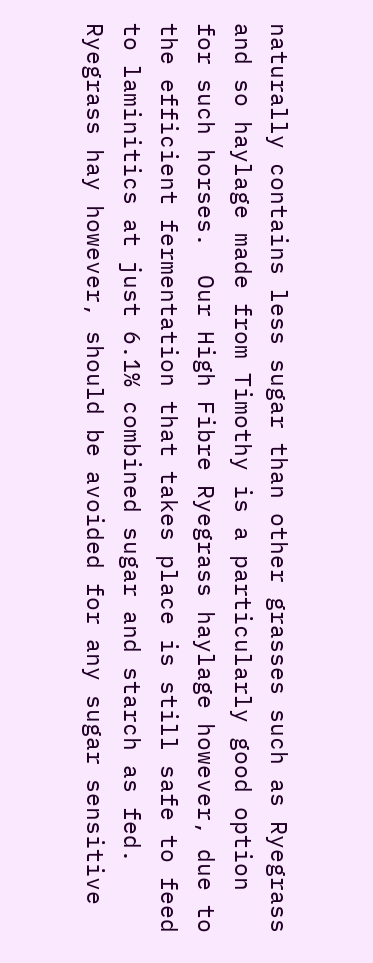naturally contains less sugar than other grasses such as Ryegrass and so haylage made from Timothy is a particularly good option for such horses.  Our High Fibre Ryegrass haylage however, due to the efficient fermentation that takes place is still safe to feed to laminitics at just 6.1% combined sugar and starch as fed.  Ryegrass hay however, should be avoided for any sugar sensitive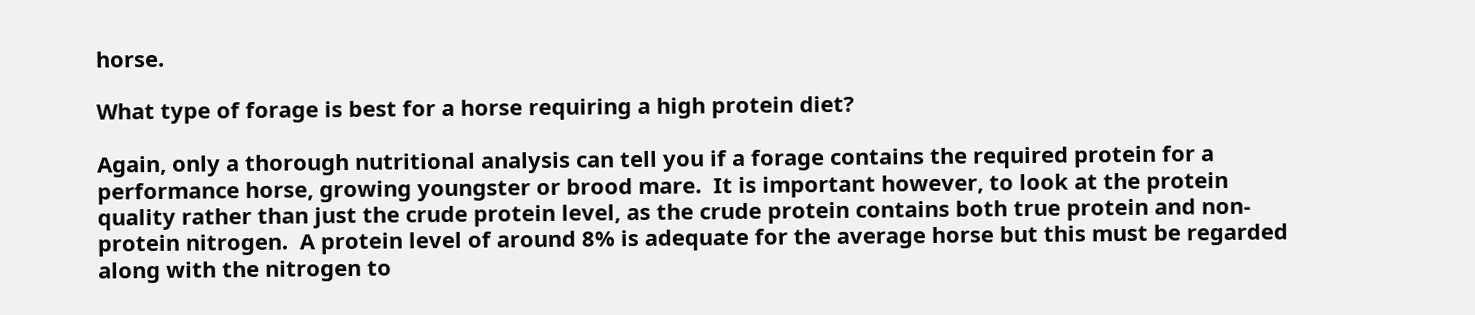horse.

What type of forage is best for a horse requiring a high protein diet?

Again, only a thorough nutritional analysis can tell you if a forage contains the required protein for a performance horse, growing youngster or brood mare.  It is important however, to look at the protein quality rather than just the crude protein level, as the crude protein contains both true protein and non-protein nitrogen.  A protein level of around 8% is adequate for the average horse but this must be regarded along with the nitrogen to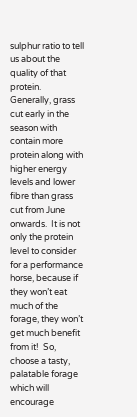sulphur ratio to tell us about the quality of that protein.   Generally, grass cut early in the season with contain more protein along with higher energy levels and lower fibre than grass cut from June onwards.  It is not only the protein level to consider for a performance horse, because if they won’t eat much of the forage, they won’t get much benefit from it!  So, choose a tasty, palatable forage which will encourage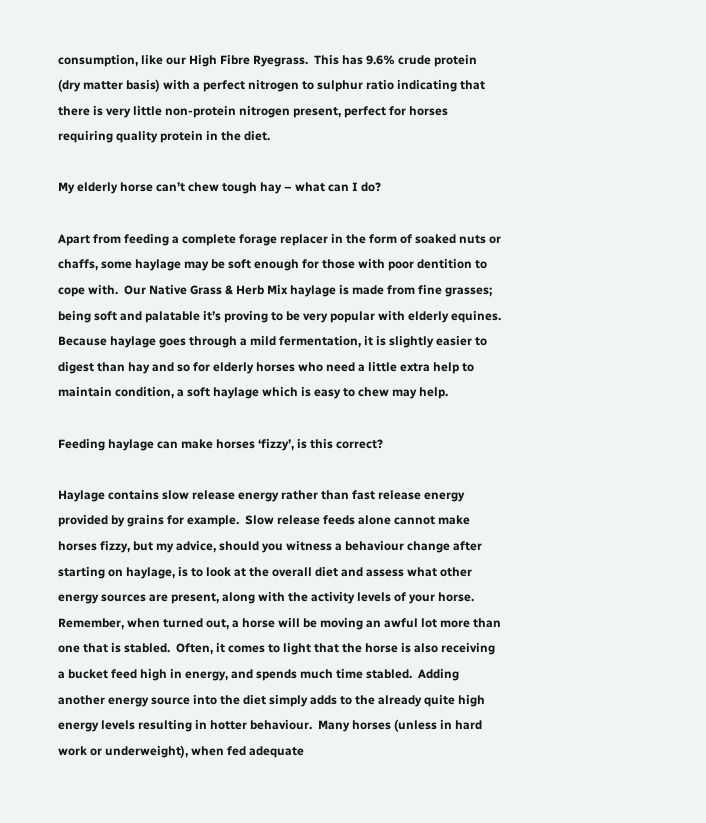consumption, like our High Fibre Ryegrass.  This has 9.6% crude protein (dry matter basis) with a perfect nitrogen to sulphur ratio indicating that there is very little non-protein nitrogen present, perfect for horses requiring quality protein in the diet.

My elderly horse can’t chew tough hay – what can I do?

Apart from feeding a complete forage replacer in the form of soaked nuts or chaffs, some haylage may be soft enough for those with poor dentition to cope with.  Our Native Grass & Herb Mix haylage is made from fine grasses; being soft and palatable it’s proving to be very popular with elderly equines.  Because haylage goes through a mild fermentation, it is slightly easier to digest than hay and so for elderly horses who need a little extra help to maintain condition, a soft haylage which is easy to chew may help.

Feeding haylage can make horses ‘fizzy’, is this correct?

Haylage contains slow release energy rather than fast release energy provided by grains for example.  Slow release feeds alone cannot make horses fizzy, but my advice, should you witness a behaviour change after starting on haylage, is to look at the overall diet and assess what other energy sources are present, along with the activity levels of your horse.  Remember, when turned out, a horse will be moving an awful lot more than one that is stabled.  Often, it comes to light that the horse is also receiving a bucket feed high in energy, and spends much time stabled.  Adding another energy source into the diet simply adds to the already quite high energy levels resulting in hotter behaviour.  Many horses (unless in hard work or underweight), when fed adequate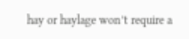hay or haylage won’t require a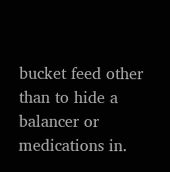bucket feed other than to hide a balancer or medications in.